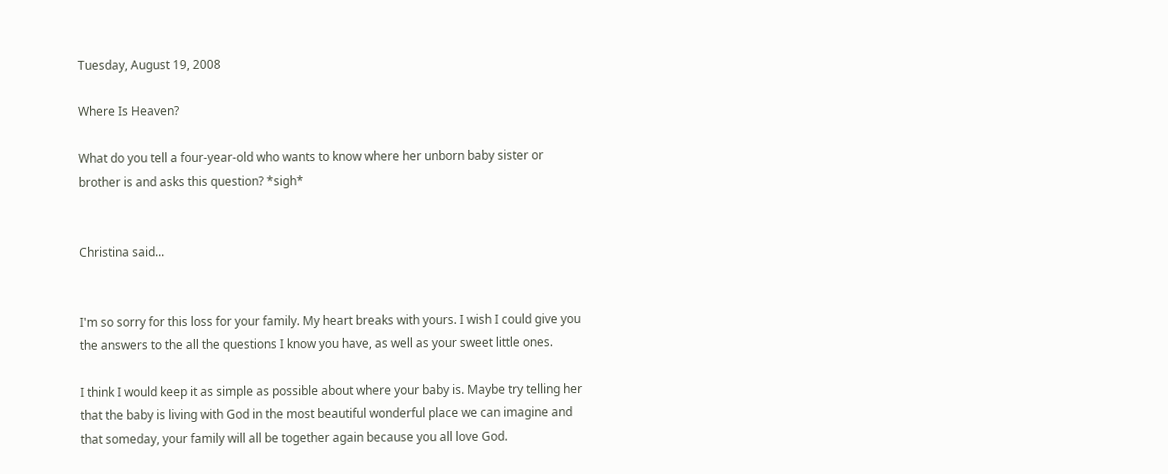Tuesday, August 19, 2008

Where Is Heaven?

What do you tell a four-year-old who wants to know where her unborn baby sister or brother is and asks this question? *sigh*


Christina said...


I'm so sorry for this loss for your family. My heart breaks with yours. I wish I could give you the answers to the all the questions I know you have, as well as your sweet little ones.

I think I would keep it as simple as possible about where your baby is. Maybe try telling her that the baby is living with God in the most beautiful wonderful place we can imagine and that someday, your family will all be together again because you all love God.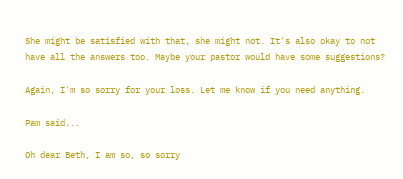She might be satisfied with that, she might not. It's also okay to not have all the answers too. Maybe your pastor would have some suggestions?

Again, I'm so sorry for your loss. Let me know if you need anything.

Pam said...

Oh dear Beth, I am so, so sorry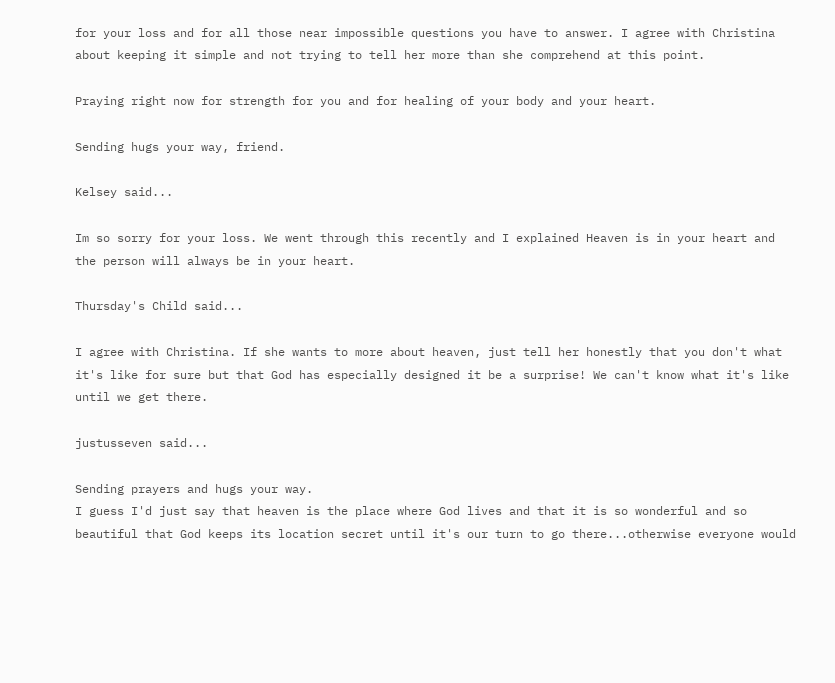for your loss and for all those near impossible questions you have to answer. I agree with Christina about keeping it simple and not trying to tell her more than she comprehend at this point.

Praying right now for strength for you and for healing of your body and your heart.

Sending hugs your way, friend.

Kelsey said...

Im so sorry for your loss. We went through this recently and I explained Heaven is in your heart and the person will always be in your heart.

Thursday's Child said...

I agree with Christina. If she wants to more about heaven, just tell her honestly that you don't what it's like for sure but that God has especially designed it be a surprise! We can't know what it's like until we get there.

justusseven said...

Sending prayers and hugs your way.
I guess I'd just say that heaven is the place where God lives and that it is so wonderful and so beautiful that God keeps its location secret until it's our turn to go there...otherwise everyone would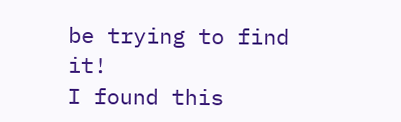be trying to find it!
I found this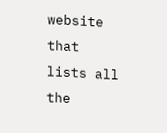website that lists all the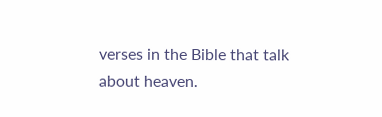verses in the Bible that talk about heaven.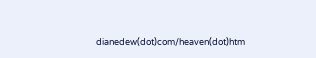dianedew(dot)com/heaven(dot)htm